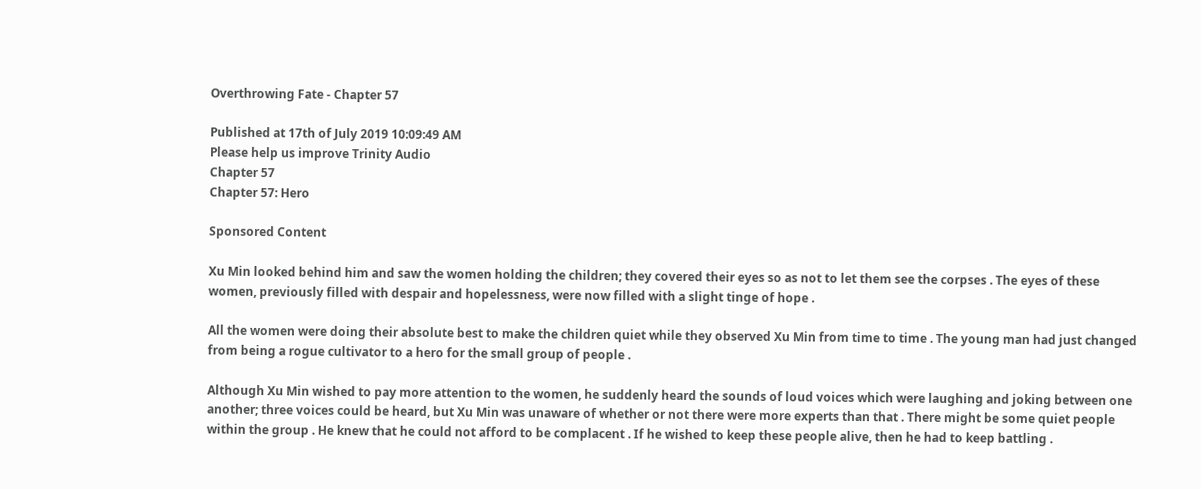Overthrowing Fate - Chapter 57

Published at 17th of July 2019 10:09:49 AM
Please help us improve Trinity Audio
Chapter 57
Chapter 57: Hero

Sponsored Content

Xu Min looked behind him and saw the women holding the children; they covered their eyes so as not to let them see the corpses . The eyes of these women, previously filled with despair and hopelessness, were now filled with a slight tinge of hope .

All the women were doing their absolute best to make the children quiet while they observed Xu Min from time to time . The young man had just changed from being a rogue cultivator to a hero for the small group of people .

Although Xu Min wished to pay more attention to the women, he suddenly heard the sounds of loud voices which were laughing and joking between one another; three voices could be heard, but Xu Min was unaware of whether or not there were more experts than that . There might be some quiet people within the group . He knew that he could not afford to be complacent . If he wished to keep these people alive, then he had to keep battling .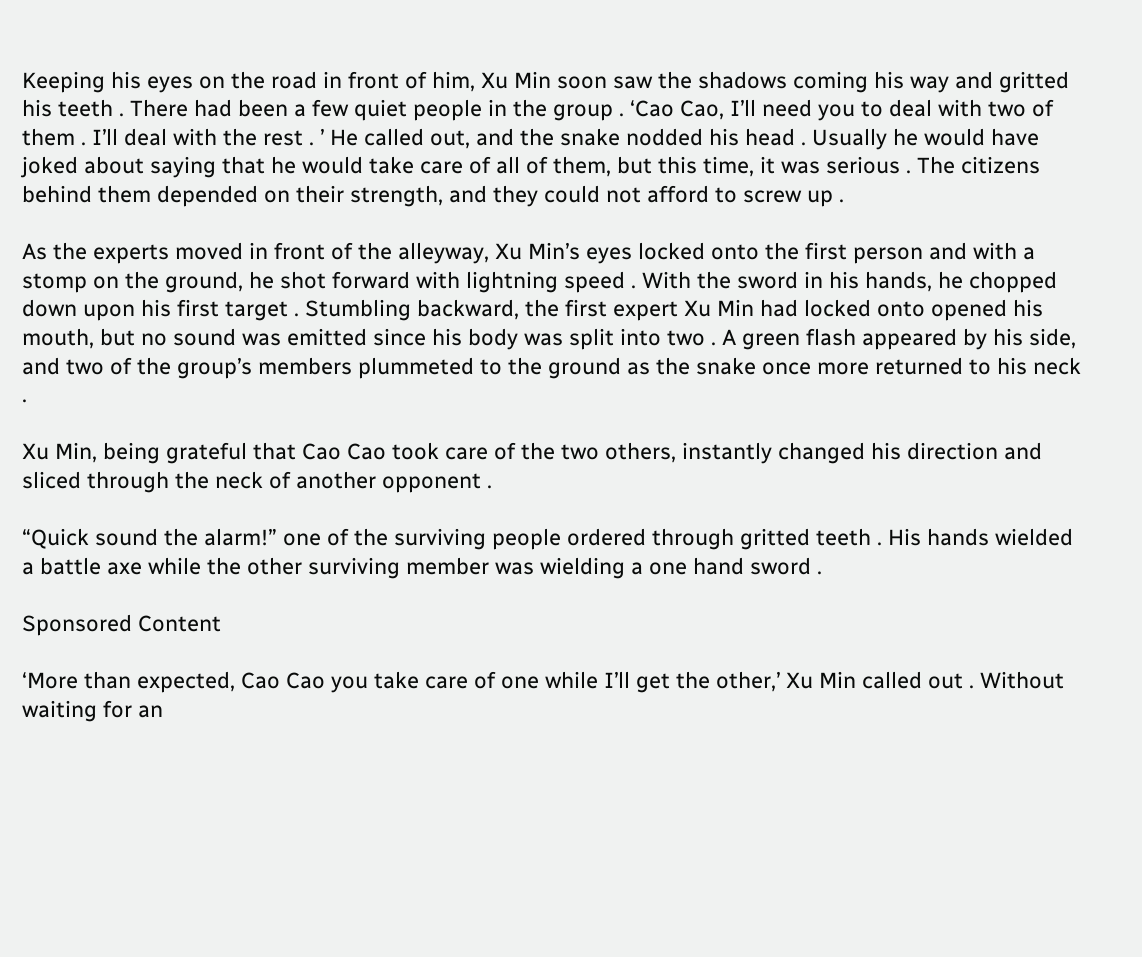Keeping his eyes on the road in front of him, Xu Min soon saw the shadows coming his way and gritted his teeth . There had been a few quiet people in the group . ‘Cao Cao, I’ll need you to deal with two of them . I’ll deal with the rest . ’ He called out, and the snake nodded his head . Usually he would have joked about saying that he would take care of all of them, but this time, it was serious . The citizens behind them depended on their strength, and they could not afford to screw up .

As the experts moved in front of the alleyway, Xu Min’s eyes locked onto the first person and with a stomp on the ground, he shot forward with lightning speed . With the sword in his hands, he chopped down upon his first target . Stumbling backward, the first expert Xu Min had locked onto opened his mouth, but no sound was emitted since his body was split into two . A green flash appeared by his side, and two of the group’s members plummeted to the ground as the snake once more returned to his neck .

Xu Min, being grateful that Cao Cao took care of the two others, instantly changed his direction and sliced through the neck of another opponent .

“Quick sound the alarm!” one of the surviving people ordered through gritted teeth . His hands wielded a battle axe while the other surviving member was wielding a one hand sword .

Sponsored Content

‘More than expected, Cao Cao you take care of one while I’ll get the other,’ Xu Min called out . Without waiting for an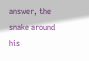answer, the snake around his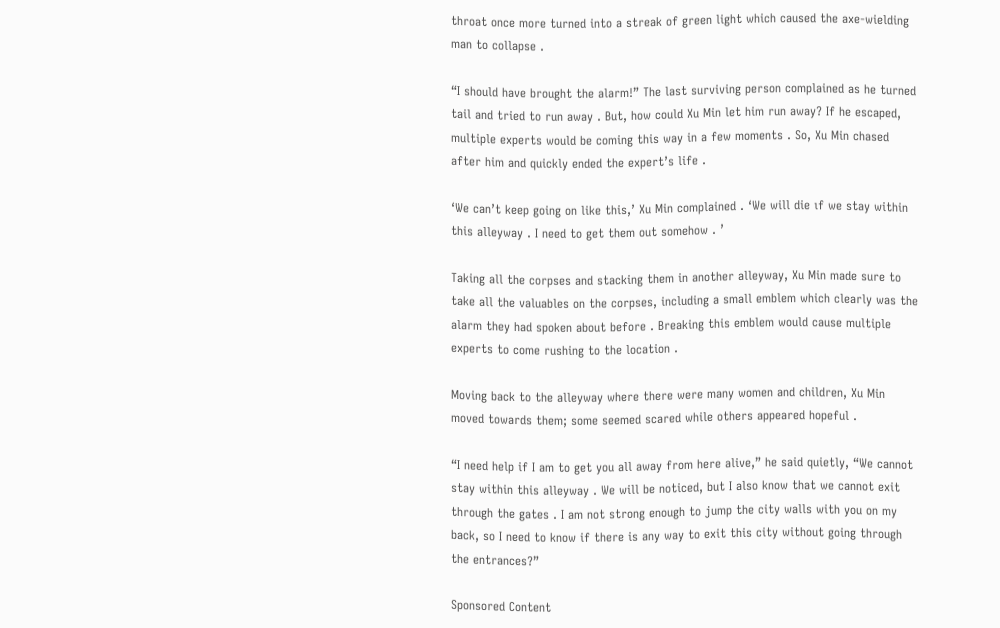throat once more turned into a streak of green light which caused the axe-wielding man to collapse .

“I should have brought the alarm!” The last surviving person complained as he turned tail and tried to run away . But, how could Xu Min let him run away? If he escaped, multiple experts would be coming this way in a few moments . So, Xu Min chased after him and quickly ended the expert’s life .

‘We can’t keep going on like this,’ Xu Min complained . ‘We will die ıf we stay within this alleyway . I need to get them out somehow . ’

Taking all the corpses and stacking them in another alleyway, Xu Min made sure to take all the valuables on the corpses, including a small emblem which clearly was the alarm they had spoken about before . Breaking this emblem would cause multiple experts to come rushing to the location .

Moving back to the alleyway where there were many women and children, Xu Min moved towards them; some seemed scared while others appeared hopeful .

“I need help if I am to get you all away from here alive,” he said quietly, “We cannot stay within this alleyway . We will be noticed, but I also know that we cannot exit through the gates . I am not strong enough to jump the city walls with you on my back, so I need to know if there is any way to exit this city without going through the entrances?”

Sponsored Content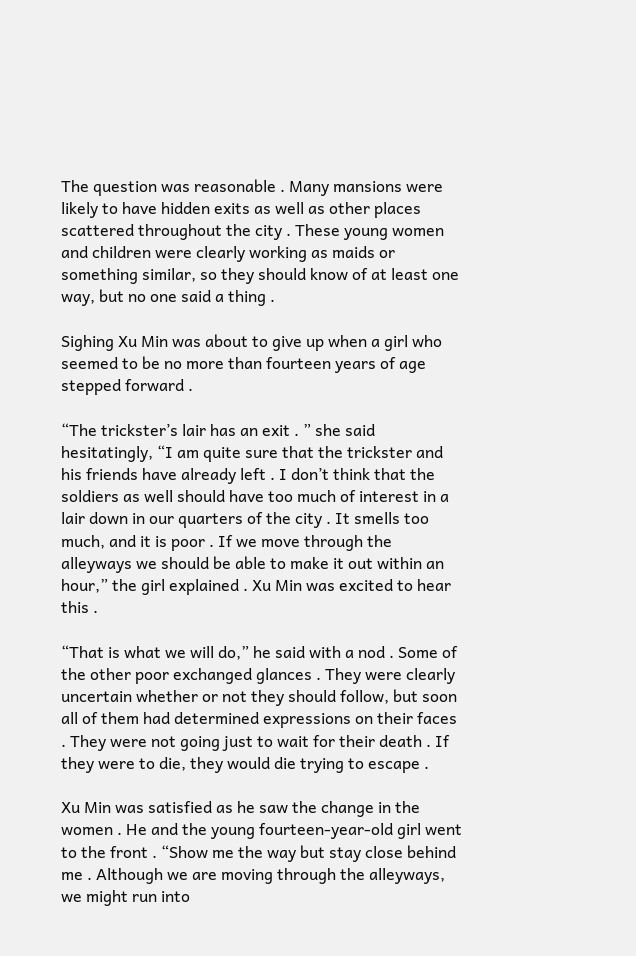The question was reasonable . Many mansions were likely to have hidden exits as well as other places scattered throughout the city . These young women and children were clearly working as maids or something similar, so they should know of at least one way, but no one said a thing .

Sighing Xu Min was about to give up when a girl who seemed to be no more than fourteen years of age stepped forward .

“The trickster’s lair has an exit . ” she said hesitatingly, “I am quite sure that the trickster and his friends have already left . I don’t think that the soldiers as well should have too much of interest in a lair down in our quarters of the city . It smells too much, and it is poor . If we move through the alleyways we should be able to make it out within an hour,” the girl explained . Xu Min was excited to hear this .

“That is what we will do,” he said with a nod . Some of the other poor exchanged glances . They were clearly uncertain whether or not they should follow, but soon all of them had determined expressions on their faces . They were not going just to wait for their death . If they were to die, they would die trying to escape .

Xu Min was satisfied as he saw the change in the women . He and the young fourteen-year-old girl went to the front . “Show me the way but stay close behind me . Although we are moving through the alleyways, we might run into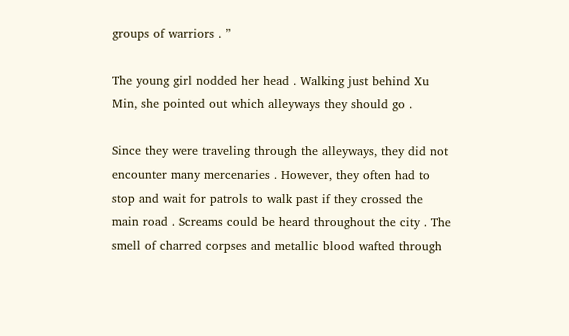groups of warriors . ”

The young girl nodded her head . Walking just behind Xu Min, she pointed out which alleyways they should go .

Since they were traveling through the alleyways, they did not encounter many mercenaries . However, they often had to stop and wait for patrols to walk past if they crossed the main road . Screams could be heard throughout the city . The smell of charred corpses and metallic blood wafted through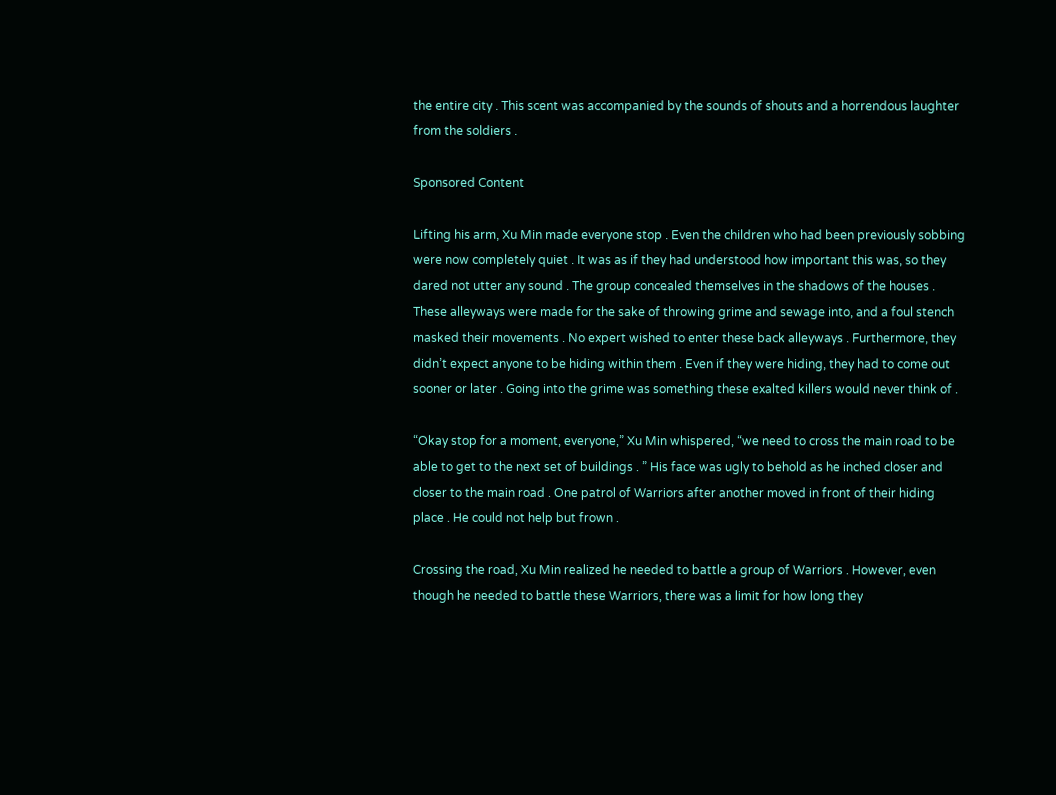the entire city . This scent was accompanied by the sounds of shouts and a horrendous laughter from the soldiers .

Sponsored Content

Lifting his arm, Xu Min made everyone stop . Even the children who had been previously sobbing were now completely quiet . It was as if they had understood how important this was, so they dared not utter any sound . The group concealed themselves in the shadows of the houses . These alleyways were made for the sake of throwing grime and sewage into, and a foul stench masked their movements . No expert wished to enter these back alleyways . Furthermore, they didn’t expect anyone to be hiding within them . Even if they were hiding, they had to come out sooner or later . Going into the grime was something these exalted killers would never think of .

“Okay stop for a moment, everyone,” Xu Min whispered, “we need to cross the main road to be able to get to the next set of buildings . ” His face was ugly to behold as he inched closer and closer to the main road . One patrol of Warriors after another moved in front of their hiding place . He could not help but frown .

Crossing the road, Xu Min realized he needed to battle a group of Warriors . However, even though he needed to battle these Warriors, there was a limit for how long they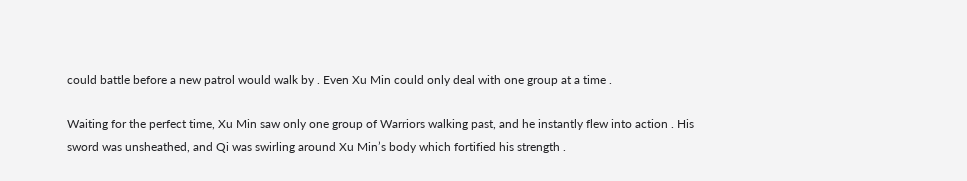could battle before a new patrol would walk by . Even Xu Min could only deal with one group at a time .

Waiting for the perfect time, Xu Min saw only one group of Warriors walking past, and he instantly flew into action . His sword was unsheathed, and Qi was swirling around Xu Min’s body which fortified his strength .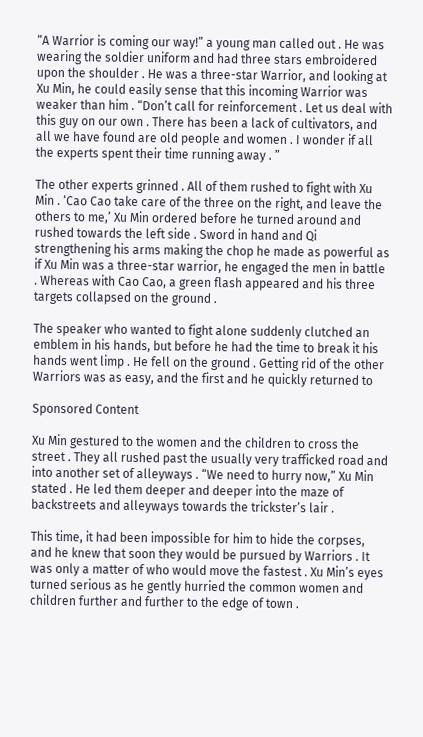“A Warrior is coming our way!” a young man called out . He was wearing the soldier uniform and had three stars embroidered upon the shoulder . He was a three-star Warrior, and looking at Xu Min, he could easily sense that this incoming Warrior was weaker than him . “Don’t call for reinforcement . Let us deal with this guy on our own . There has been a lack of cultivators, and all we have found are old people and women . I wonder if all the experts spent their time running away . ”

The other experts grinned . All of them rushed to fight with Xu Min . ‘Cao Cao take care of the three on the right, and leave the others to me,’ Xu Min ordered before he turned around and rushed towards the left side . Sword in hand and Qi strengthening his arms making the chop he made as powerful as if Xu Min was a three-star warrior, he engaged the men in battle . Whereas with Cao Cao, a green flash appeared and his three targets collapsed on the ground .

The speaker who wanted to fight alone suddenly clutched an emblem in his hands, but before he had the time to break it his hands went limp . He fell on the ground . Getting rid of the other Warriors was as easy, and the first and he quickly returned to

Sponsored Content

Xu Min gestured to the women and the children to cross the street . They all rushed past the usually very trafficked road and into another set of alleyways . “We need to hurry now,” Xu Min stated . He led them deeper and deeper into the maze of backstreets and alleyways towards the trickster’s lair .

This time, it had been impossible for him to hide the corpses, and he knew that soon they would be pursued by Warriors . It was only a matter of who would move the fastest . Xu Min’s eyes turned serious as he gently hurried the common women and children further and further to the edge of town .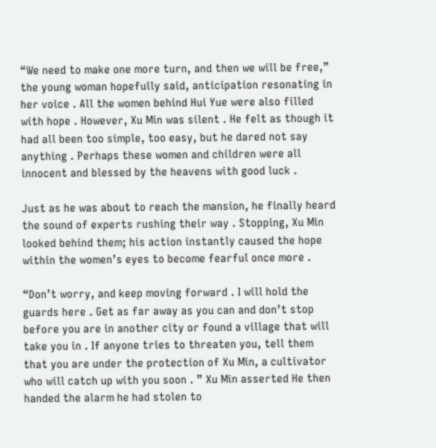“We need to make one more turn, and then we will be free,” the young woman hopefully said, anticipation resonating in her voice . All the women behind Hui Yue were also filled with hope . However, Xu Min was silent . He felt as though it had all been too simple, too easy, but he dared not say anything . Perhaps these women and children were all innocent and blessed by the heavens with good luck .

Just as he was about to reach the mansion, he finally heard the sound of experts rushing their way . Stopping, Xu Min looked behind them; his action instantly caused the hope within the women’s eyes to become fearful once more .

“Don’t worry, and keep moving forward . I will hold the guards here . Get as far away as you can and don’t stop before you are in another city or found a village that will take you in . If anyone tries to threaten you, tell them that you are under the protection of Xu Min, a cultivator who will catch up with you soon . ” Xu Min asserted He then handed the alarm he had stolen to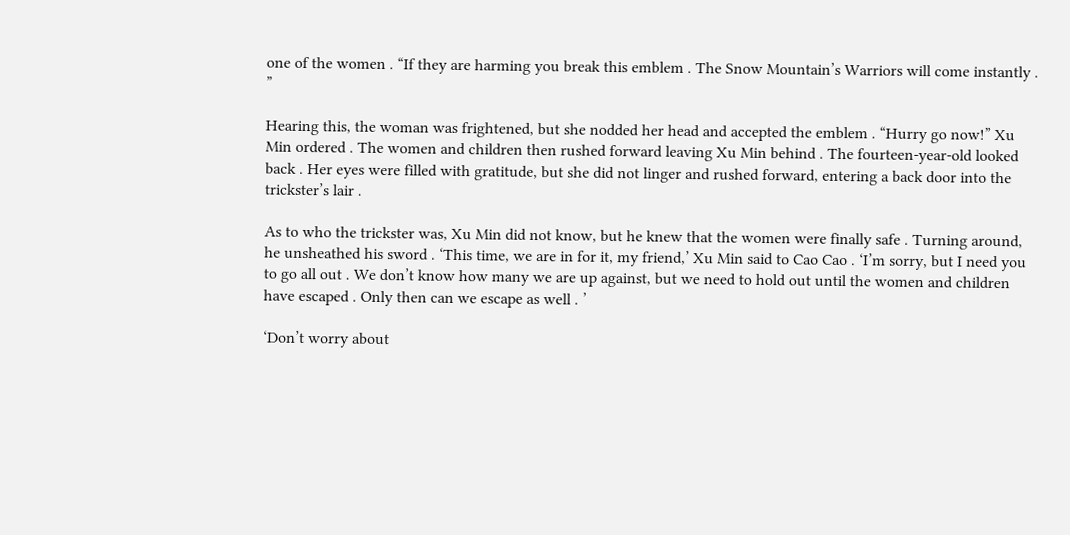one of the women . “If they are harming you break this emblem . The Snow Mountain’s Warriors will come instantly . ”

Hearing this, the woman was frightened, but she nodded her head and accepted the emblem . “Hurry go now!” Xu Min ordered . The women and children then rushed forward leaving Xu Min behind . The fourteen-year-old looked back . Her eyes were filled with gratitude, but she did not linger and rushed forward, entering a back door into the trickster’s lair .

As to who the trickster was, Xu Min did not know, but he knew that the women were finally safe . Turning around, he unsheathed his sword . ‘This time, we are in for it, my friend,’ Xu Min said to Cao Cao . ‘I’m sorry, but I need you to go all out . We don’t know how many we are up against, but we need to hold out until the women and children have escaped . Only then can we escape as well . ’

‘Don’t worry about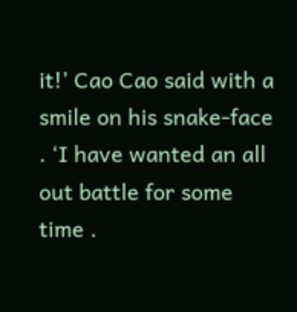it!’ Cao Cao said with a smile on his snake-face . ‘I have wanted an all out battle for some time .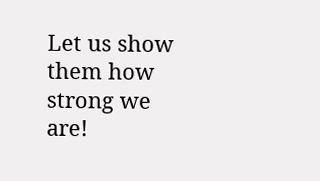Let us show them how strong we are!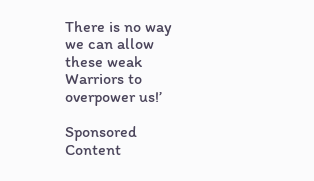There is no way we can allow these weak Warriors to overpower us!’

Sponsored Content